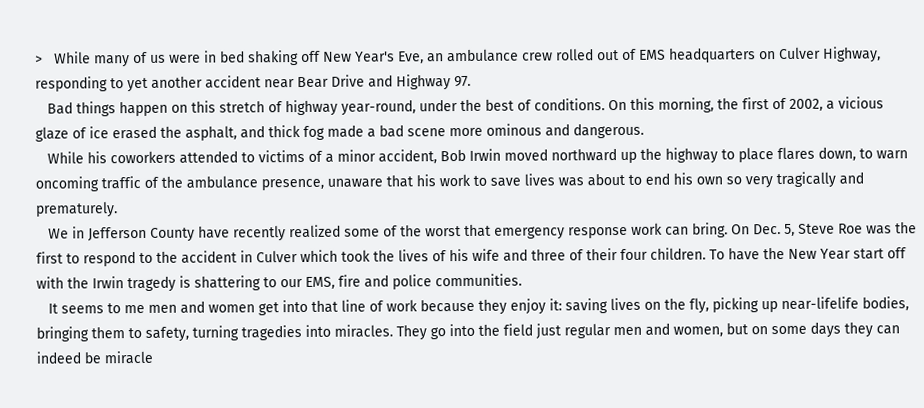>   While many of us were in bed shaking off New Year's Eve, an ambulance crew rolled out of EMS headquarters on Culver Highway, responding to yet another accident near Bear Drive and Highway 97.
   Bad things happen on this stretch of highway year-round, under the best of conditions. On this morning, the first of 2002, a vicious glaze of ice erased the asphalt, and thick fog made a bad scene more ominous and dangerous.
   While his coworkers attended to victims of a minor accident, Bob Irwin moved northward up the highway to place flares down, to warn oncoming traffic of the ambulance presence, unaware that his work to save lives was about to end his own so very tragically and prematurely.
   We in Jefferson County have recently realized some of the worst that emergency response work can bring. On Dec. 5, Steve Roe was the first to respond to the accident in Culver which took the lives of his wife and three of their four children. To have the New Year start off with the Irwin tragedy is shattering to our EMS, fire and police communities.
   It seems to me men and women get into that line of work because they enjoy it: saving lives on the fly, picking up near-lifelife bodies, bringing them to safety, turning tragedies into miracles. They go into the field just regular men and women, but on some days they can indeed be miracle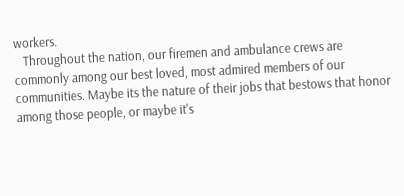workers.
   Throughout the nation, our firemen and ambulance crews are commonly among our best loved, most admired members of our communities. Maybe its the nature of their jobs that bestows that honor among those people, or maybe it's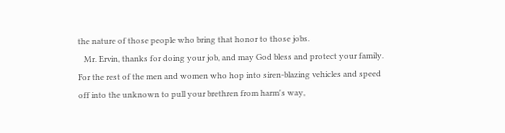the nature of those people who bring that honor to those jobs.
   Mr. Ervin, thanks for doing your job, and may God bless and protect your family. For the rest of the men and women who hop into siren-blazing vehicles and speed off into the unknown to pull your brethren from harm's way,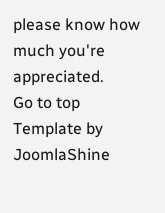please know how much you're appreciated.
Go to top
Template by JoomlaShine